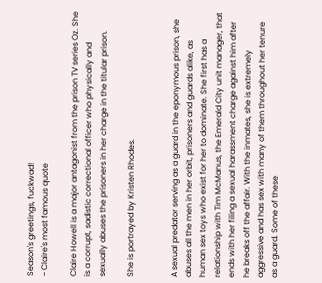Season's greetings, fuckwad!
~ Claire's most famous quote

Claire Howell is a major antagonist from the prison TV series Oz. She is a corrupt, sadistic correctional officer who physically and sexually abuses the prisoners in her charge in the titular prison.

She is portrayed by Kristen Rhodes.


A sexual predator serving as a guard in the eponymous prison, she abuses all the men in her orbit, prisoners and guards alike, as human sex toys who exist for her to dominate. She first has a relationship with Tim McManus, the Emerald City unit manager, that ends with her filing a sexual harassment charge against him after he breaks off the affair. With the inmates, she is extremely aggressive and has sex with many of them throughout her tenure as a guard. Some of these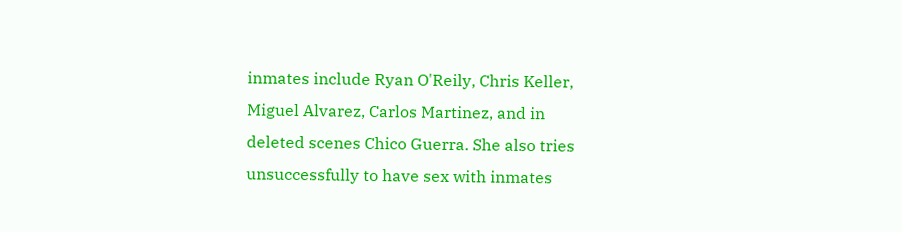inmates include Ryan O'Reily, Chris Keller, Miguel Alvarez, Carlos Martinez, and in deleted scenes Chico Guerra. She also tries unsuccessfully to have sex with inmates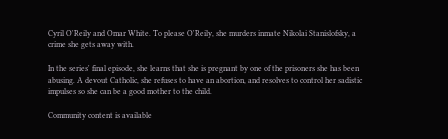Cyril O'Reily and Omar White. To please O'Reily, she murders inmate Nikolai Stanislofsky, a crime she gets away with.

In the series' final episode, she learns that she is pregnant by one of the prisoners she has been abusing. A devout Catholic, she refuses to have an abortion, and resolves to control her sadistic impulses so she can be a good mother to the child.

Community content is available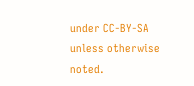under CC-BY-SA unless otherwise noted.